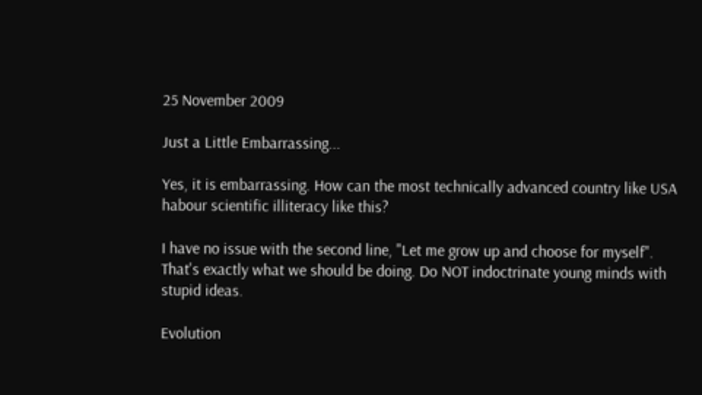25 November 2009

Just a Little Embarrassing...

Yes, it is embarrassing. How can the most technically advanced country like USA habour scientific illiteracy like this?

I have no issue with the second line, "Let me grow up and choose for myself". That's exactly what we should be doing. Do NOT indoctrinate young minds with stupid ideas.

Evolution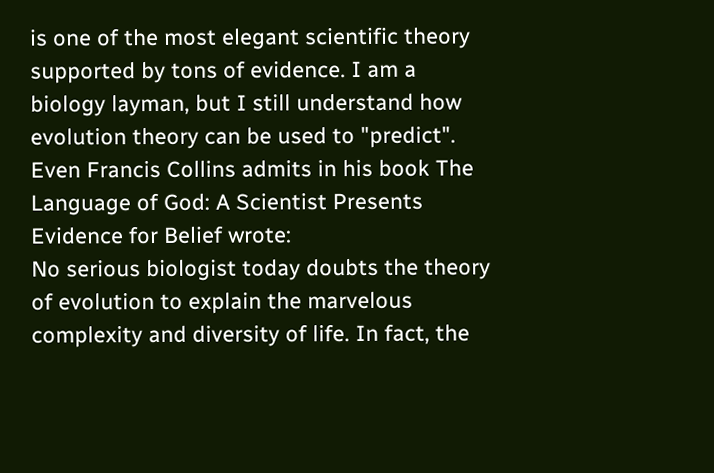is one of the most elegant scientific theory supported by tons of evidence. I am a biology layman, but I still understand how evolution theory can be used to "predict". Even Francis Collins admits in his book The Language of God: A Scientist Presents Evidence for Belief wrote:
No serious biologist today doubts the theory of evolution to explain the marvelous complexity and diversity of life. In fact, the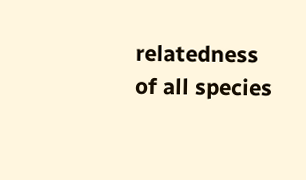relatedness of all species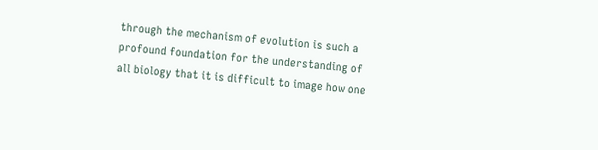through the mechanism of evolution is such a profound foundation for the understanding of all biology that it is difficult to image how one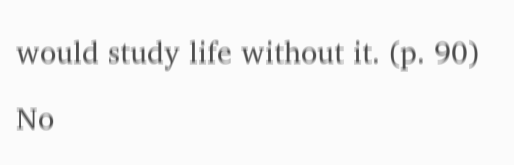would study life without it. (p. 90)

No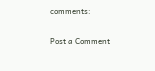comments:

Post a Comment